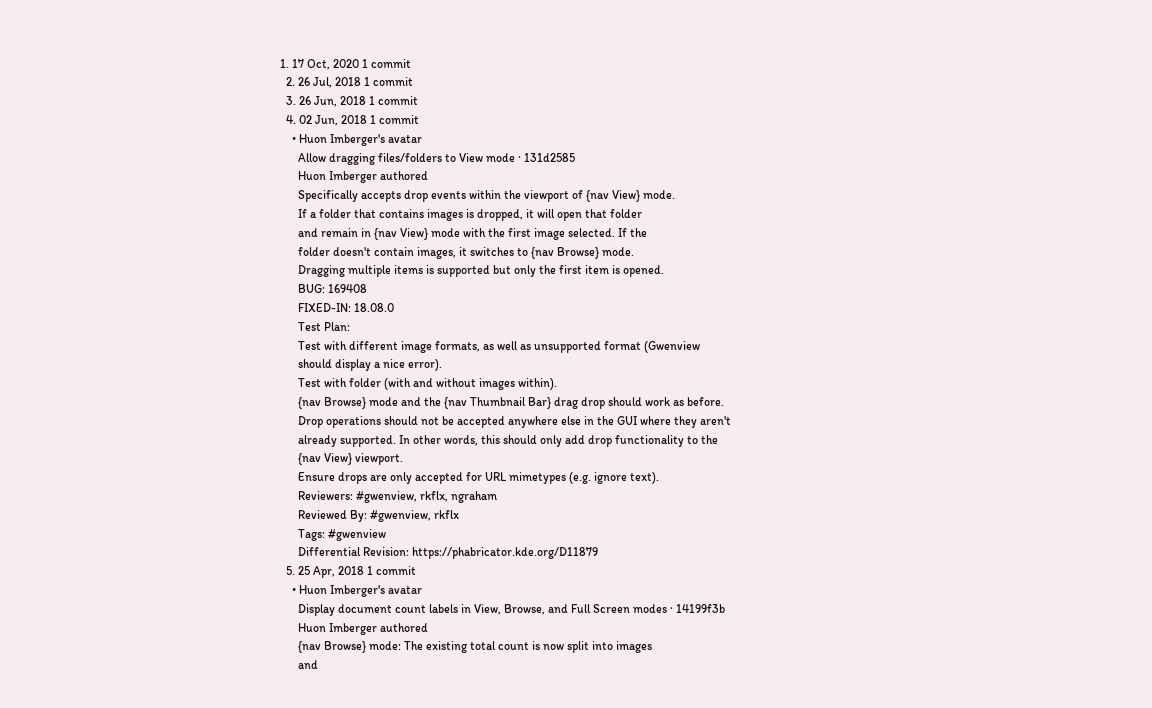1. 17 Oct, 2020 1 commit
  2. 26 Jul, 2018 1 commit
  3. 26 Jun, 2018 1 commit
  4. 02 Jun, 2018 1 commit
    • Huon Imberger's avatar
      Allow dragging files/folders to View mode · 131d2585
      Huon Imberger authored
      Specifically accepts drop events within the viewport of {nav View} mode.
      If a folder that contains images is dropped, it will open that folder
      and remain in {nav View} mode with the first image selected. If the
      folder doesn't contain images, it switches to {nav Browse} mode.
      Dragging multiple items is supported but only the first item is opened.
      BUG: 169408
      FIXED-IN: 18.08.0
      Test Plan:
      Test with different image formats, as well as unsupported format (Gwenview
      should display a nice error).
      Test with folder (with and without images within).
      {nav Browse} mode and the {nav Thumbnail Bar} drag drop should work as before.
      Drop operations should not be accepted anywhere else in the GUI where they aren't
      already supported. In other words, this should only add drop functionality to the
      {nav View} viewport.
      Ensure drops are only accepted for URL mimetypes (e.g. ignore text).
      Reviewers: #gwenview, rkflx, ngraham
      Reviewed By: #gwenview, rkflx
      Tags: #gwenview
      Differential Revision: https://phabricator.kde.org/D11879
  5. 25 Apr, 2018 1 commit
    • Huon Imberger's avatar
      Display document count labels in View, Browse, and Full Screen modes · 14199f3b
      Huon Imberger authored
      {nav Browse} mode: The existing total count is now split into images
      and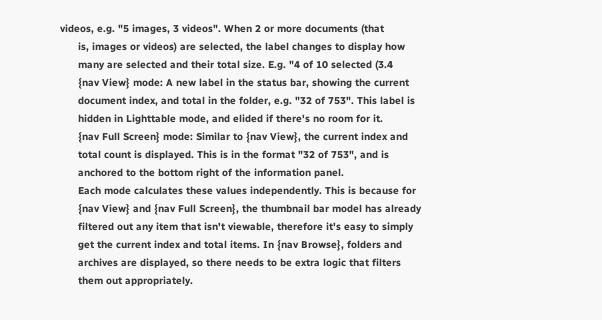videos, e.g. "5 images, 3 videos". When 2 or more documents (that
      is, images or videos) are selected, the label changes to display how
      many are selected and their total size. E.g. "4 of 10 selected (3.4
      {nav View} mode: A new label in the status bar, showing the current
      document index, and total in the folder, e.g. "32 of 753". This label is
      hidden in Lighttable mode, and elided if there's no room for it.
      {nav Full Screen} mode: Similar to {nav View}, the current index and
      total count is displayed. This is in the format "32 of 753", and is
      anchored to the bottom right of the information panel.
      Each mode calculates these values independently. This is because for
      {nav View} and {nav Full Screen}, the thumbnail bar model has already
      filtered out any item that isn't viewable, therefore it's easy to simply
      get the current index and total items. In {nav Browse}, folders and
      archives are displayed, so there needs to be extra logic that filters
      them out appropriately.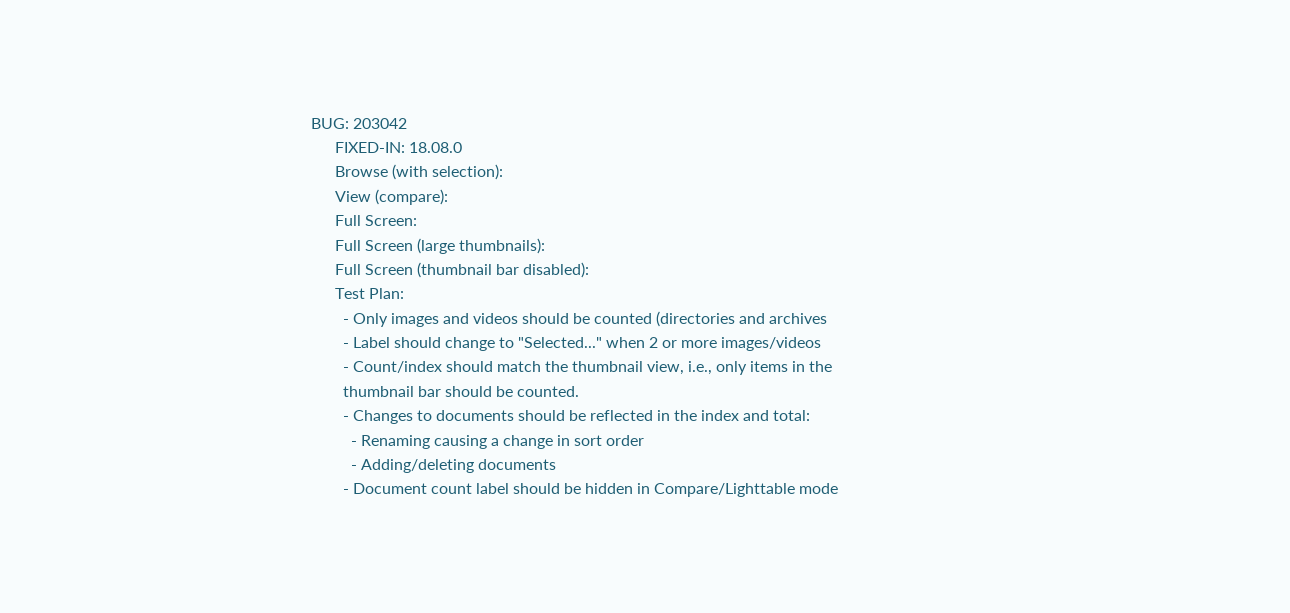BUG: 203042
      FIXED-IN: 18.08.0
      Browse (with selection):
      View (compare):
      Full Screen:
      Full Screen (large thumbnails):
      Full Screen (thumbnail bar disabled):
      Test Plan:
        - Only images and videos should be counted (directories and archives
        - Label should change to "Selected..." when 2 or more images/videos
        - Count/index should match the thumbnail view, i.e., only items in the
        thumbnail bar should be counted.
        - Changes to documents should be reflected in the index and total:
          - Renaming causing a change in sort order
          - Adding/deleting documents
        - Document count label should be hidden in Compare/Lighttable mode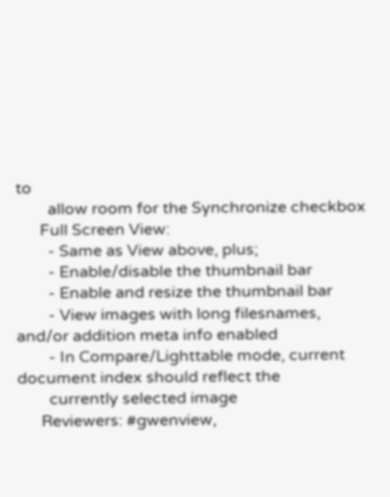to
        allow room for the Synchronize checkbox
      Full Screen View:
        - Same as View above, plus;
        - Enable/disable the thumbnail bar
        - Enable and resize the thumbnail bar
        - View images with long filesnames, and/or addition meta info enabled
        - In Compare/Lighttable mode, current document index should reflect the
        currently selected image
      Reviewers: #gwenview,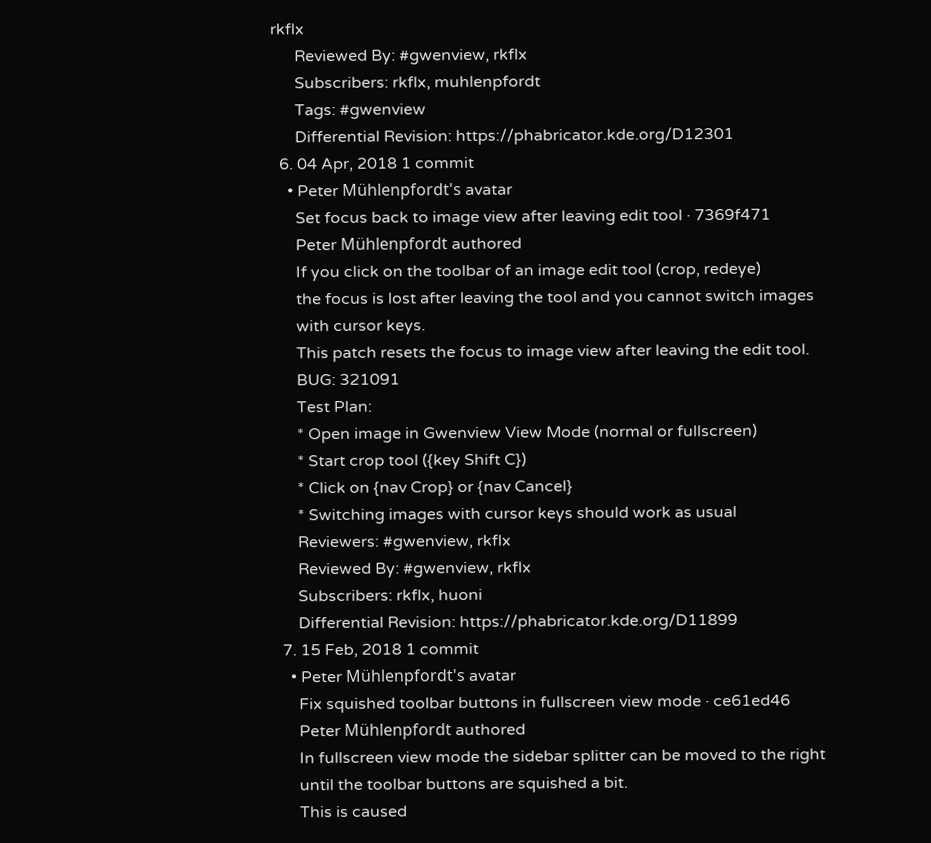rkflx
      Reviewed By: #gwenview, rkflx
      Subscribers: rkflx, muhlenpfordt
      Tags: #gwenview
      Differential Revision: https://phabricator.kde.org/D12301
  6. 04 Apr, 2018 1 commit
    • Peter Mühlenpfordt's avatar
      Set focus back to image view after leaving edit tool · 7369f471
      Peter Mühlenpfordt authored
      If you click on the toolbar of an image edit tool (crop, redeye)
      the focus is lost after leaving the tool and you cannot switch images
      with cursor keys.
      This patch resets the focus to image view after leaving the edit tool.
      BUG: 321091
      Test Plan:
      * Open image in Gwenview View Mode (normal or fullscreen)
      * Start crop tool ({key Shift C})
      * Click on {nav Crop} or {nav Cancel}
      * Switching images with cursor keys should work as usual
      Reviewers: #gwenview, rkflx
      Reviewed By: #gwenview, rkflx
      Subscribers: rkflx, huoni
      Differential Revision: https://phabricator.kde.org/D11899
  7. 15 Feb, 2018 1 commit
    • Peter Mühlenpfordt's avatar
      Fix squished toolbar buttons in fullscreen view mode · ce61ed46
      Peter Mühlenpfordt authored
      In fullscreen view mode the sidebar splitter can be moved to the right
      until the toolbar buttons are squished a bit.
      This is caused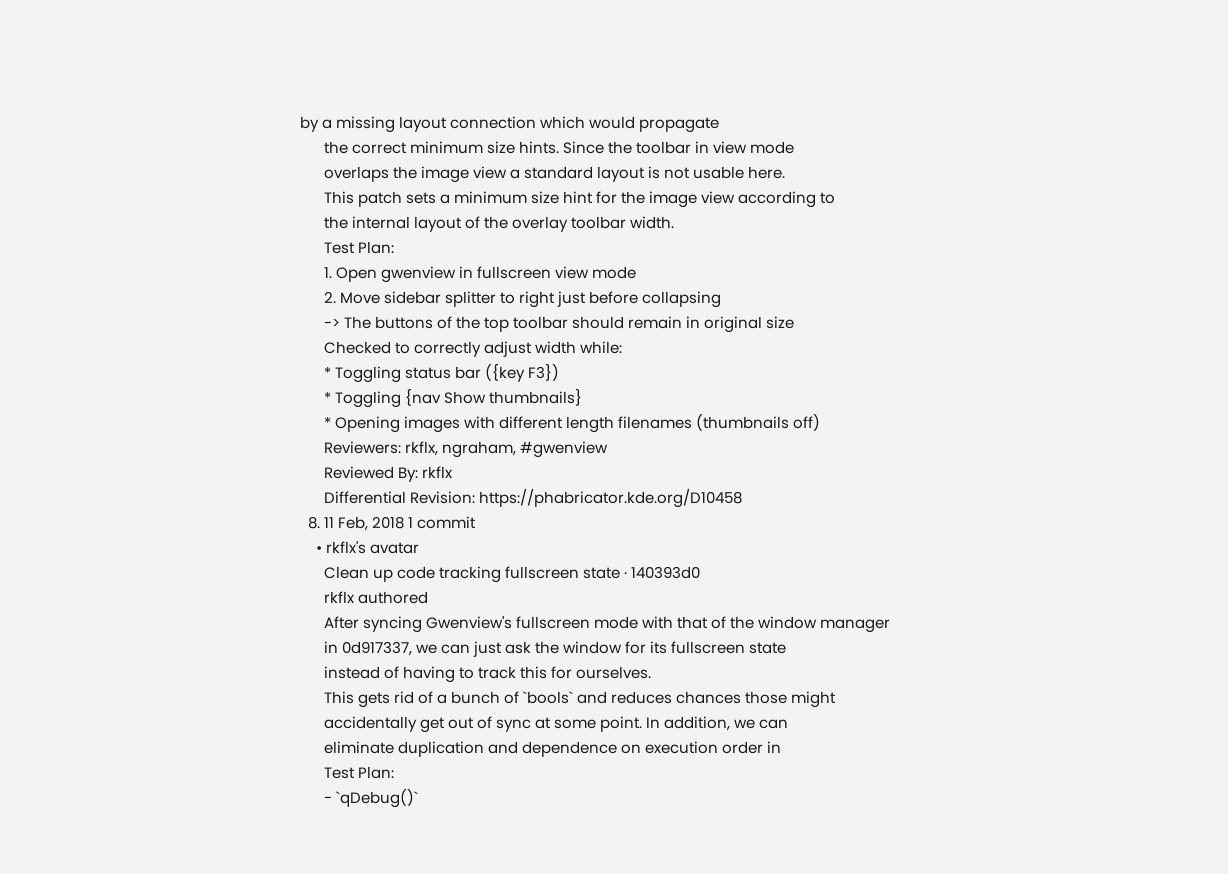by a missing layout connection which would propagate
      the correct minimum size hints. Since the toolbar in view mode
      overlaps the image view a standard layout is not usable here.
      This patch sets a minimum size hint for the image view according to
      the internal layout of the overlay toolbar width.
      Test Plan:
      1. Open gwenview in fullscreen view mode
      2. Move sidebar splitter to right just before collapsing
      -> The buttons of the top toolbar should remain in original size
      Checked to correctly adjust width while:
      * Toggling status bar ({key F3})
      * Toggling {nav Show thumbnails}
      * Opening images with different length filenames (thumbnails off)
      Reviewers: rkflx, ngraham, #gwenview
      Reviewed By: rkflx
      Differential Revision: https://phabricator.kde.org/D10458
  8. 11 Feb, 2018 1 commit
    • rkflx's avatar
      Clean up code tracking fullscreen state · 140393d0
      rkflx authored
      After syncing Gwenview's fullscreen mode with that of the window manager
      in 0d917337, we can just ask the window for its fullscreen state
      instead of having to track this for ourselves.
      This gets rid of a bunch of `bools` and reduces chances those might
      accidentally get out of sync at some point. In addition, we can
      eliminate duplication and dependence on execution order in
      Test Plan:
      - `qDebug()`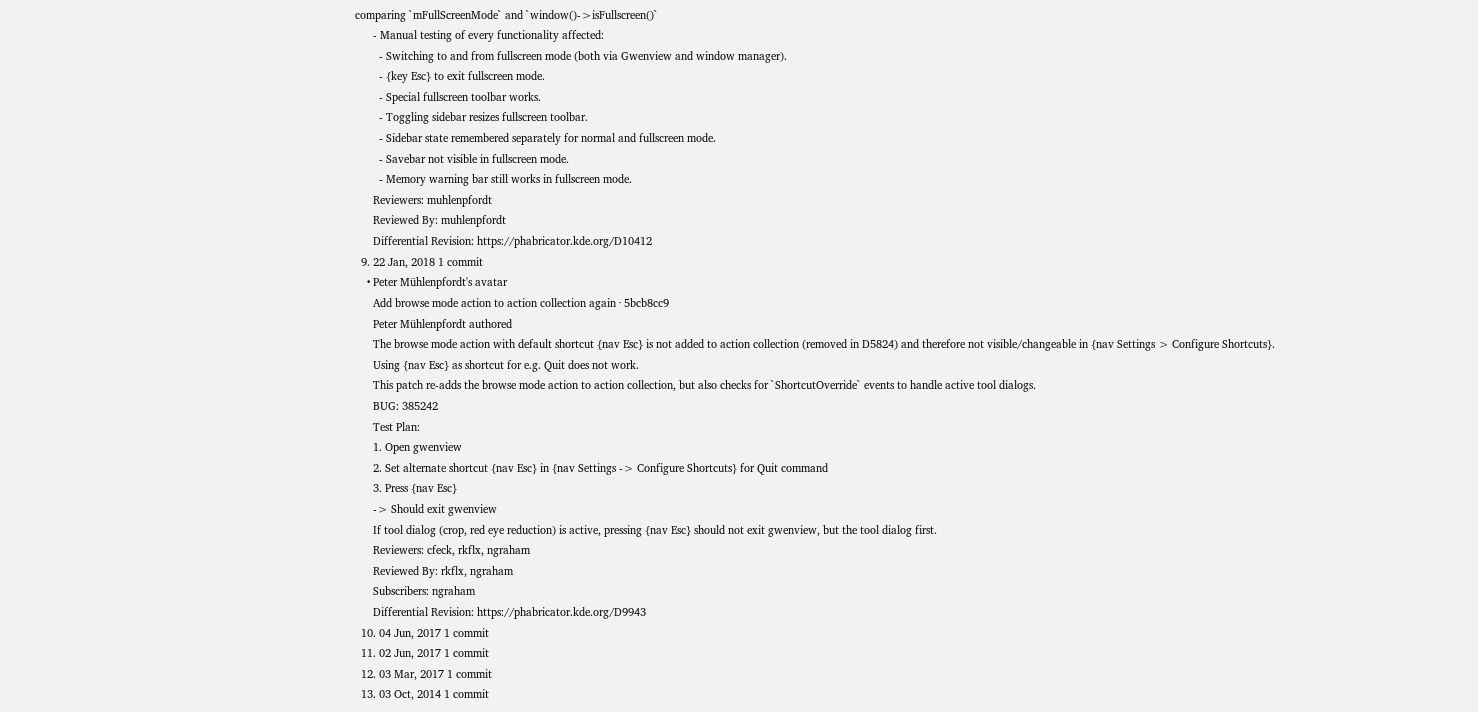comparing `mFullScreenMode` and `window()->isFullscreen()`
      - Manual testing of every functionality affected:
        - Switching to and from fullscreen mode (both via Gwenview and window manager).
        - {key Esc} to exit fullscreen mode.
        - Special fullscreen toolbar works.
        - Toggling sidebar resizes fullscreen toolbar.
        - Sidebar state remembered separately for normal and fullscreen mode.
        - Savebar not visible in fullscreen mode.
        - Memory warning bar still works in fullscreen mode.
      Reviewers: muhlenpfordt
      Reviewed By: muhlenpfordt
      Differential Revision: https://phabricator.kde.org/D10412
  9. 22 Jan, 2018 1 commit
    • Peter Mühlenpfordt's avatar
      Add browse mode action to action collection again · 5bcb8cc9
      Peter Mühlenpfordt authored
      The browse mode action with default shortcut {nav Esc} is not added to action collection (removed in D5824) and therefore not visible/changeable in {nav Settings > Configure Shortcuts}.
      Using {nav Esc} as shortcut for e.g. Quit does not work.
      This patch re-adds the browse mode action to action collection, but also checks for `ShortcutOverride` events to handle active tool dialogs.
      BUG: 385242
      Test Plan:
      1. Open gwenview
      2. Set alternate shortcut {nav Esc} in {nav Settings -> Configure Shortcuts} for Quit command
      3. Press {nav Esc}
      -> Should exit gwenview
      If tool dialog (crop, red eye reduction) is active, pressing {nav Esc} should not exit gwenview, but the tool dialog first.
      Reviewers: cfeck, rkflx, ngraham
      Reviewed By: rkflx, ngraham
      Subscribers: ngraham
      Differential Revision: https://phabricator.kde.org/D9943
  10. 04 Jun, 2017 1 commit
  11. 02 Jun, 2017 1 commit
  12. 03 Mar, 2017 1 commit
  13. 03 Oct, 2014 1 commit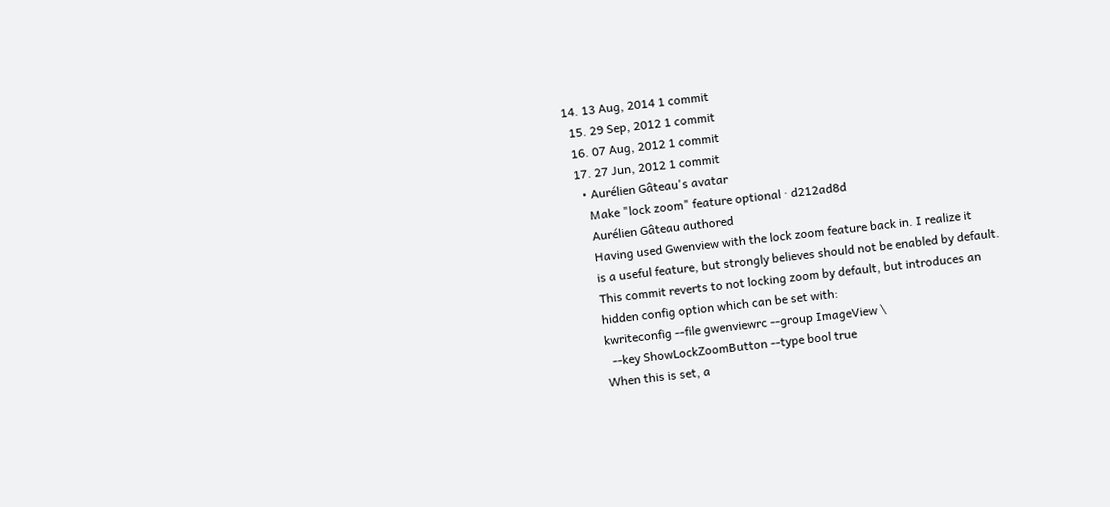14. 13 Aug, 2014 1 commit
  15. 29 Sep, 2012 1 commit
  16. 07 Aug, 2012 1 commit
  17. 27 Jun, 2012 1 commit
    • Aurélien Gâteau's avatar
      Make "lock zoom" feature optional · d212ad8d
      Aurélien Gâteau authored
      Having used Gwenview with the lock zoom feature back in. I realize it
      is a useful feature, but strongly believes should not be enabled by default.
      This commit reverts to not locking zoom by default, but introduces an
      hidden config option which can be set with:
      kwriteconfig --file gwenviewrc --group ImageView \
        --key ShowLockZoomButton --type bool true
      When this is set, a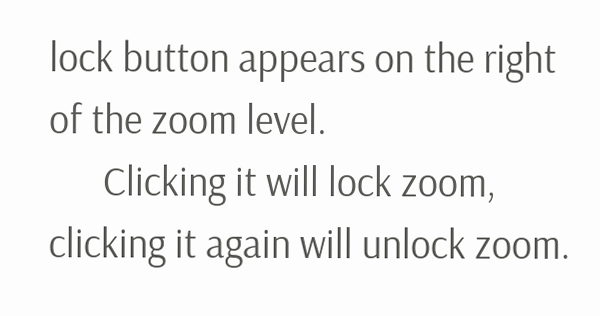lock button appears on the right of the zoom level.
      Clicking it will lock zoom, clicking it again will unlock zoom.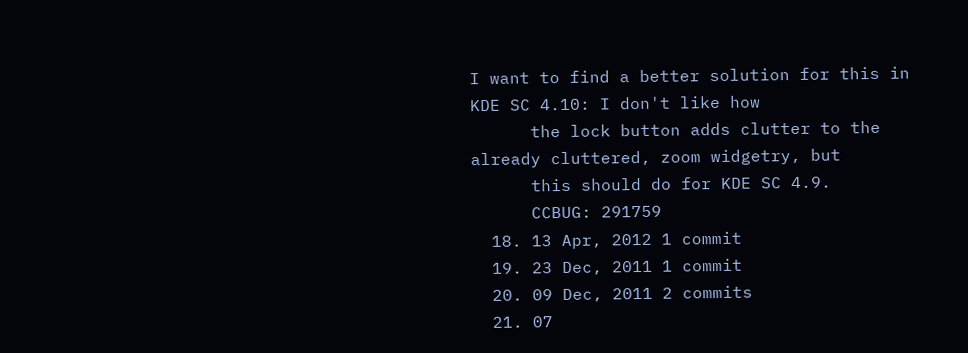I want to find a better solution for this in KDE SC 4.10: I don't like how
      the lock button adds clutter to the already cluttered, zoom widgetry, but
      this should do for KDE SC 4.9.
      CCBUG: 291759
  18. 13 Apr, 2012 1 commit
  19. 23 Dec, 2011 1 commit
  20. 09 Dec, 2011 2 commits
  21. 07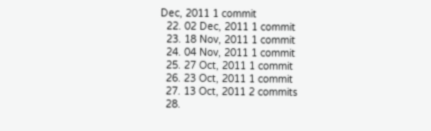Dec, 2011 1 commit
  22. 02 Dec, 2011 1 commit
  23. 18 Nov, 2011 1 commit
  24. 04 Nov, 2011 1 commit
  25. 27 Oct, 2011 1 commit
  26. 23 Oct, 2011 1 commit
  27. 13 Oct, 2011 2 commits
  28.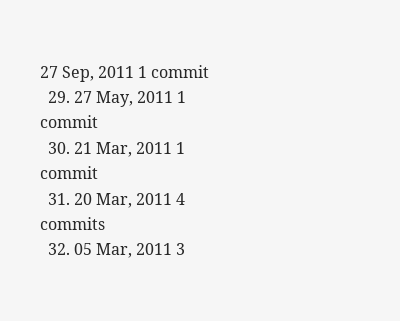27 Sep, 2011 1 commit
  29. 27 May, 2011 1 commit
  30. 21 Mar, 2011 1 commit
  31. 20 Mar, 2011 4 commits
  32. 05 Mar, 2011 3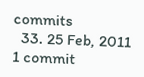commits
  33. 25 Feb, 2011 1 commit